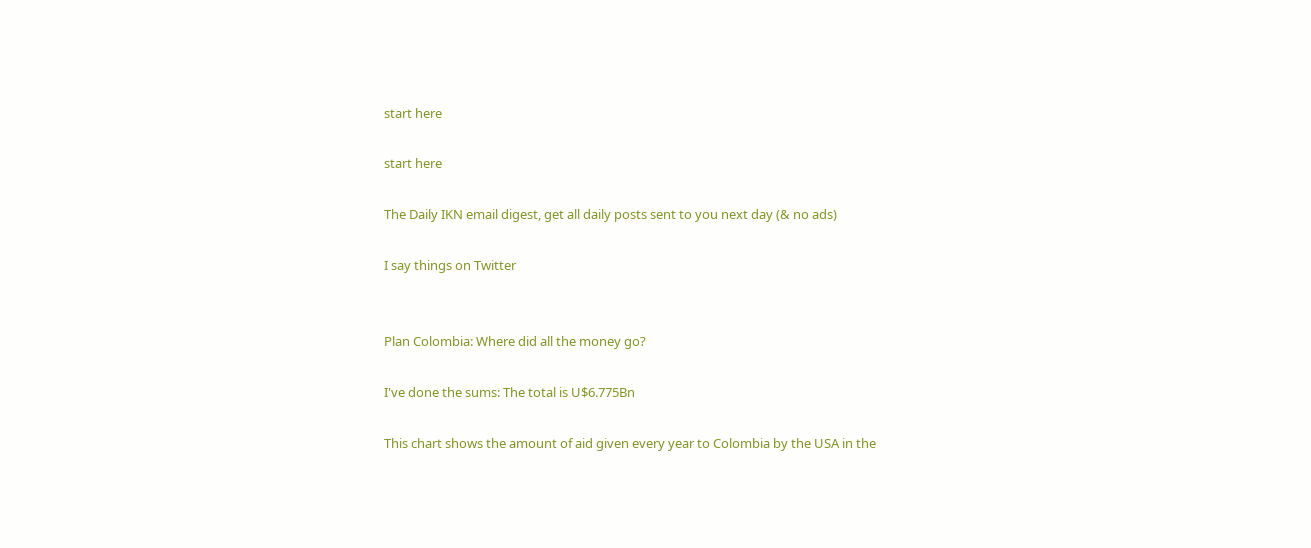start here

start here

The Daily IKN email digest, get all daily posts sent to you next day (& no ads)

I say things on Twitter


Plan Colombia: Where did all the money go?

I've done the sums: The total is U$6.775Bn

This chart shows the amount of aid given every year to Colombia by the USA in the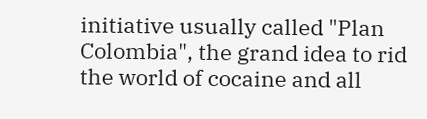initiative usually called "Plan Colombia", the grand idea to rid the world of cocaine and all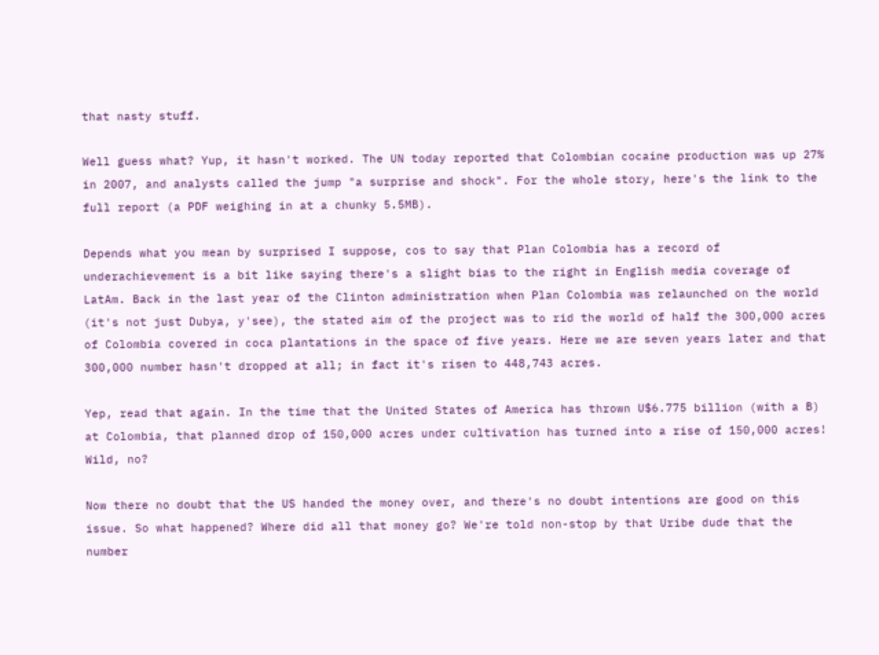that nasty stuff.

Well guess what? Yup, it hasn't worked. The UN today reported that Colombian cocaine production was up 27% in 2007, and analysts called the jump "a surprise and shock". For the whole story, here's the link to the full report (a PDF weighing in at a chunky 5.5MB).

Depends what you mean by surprised I suppose, cos to say that Plan Colombia has a record of underachievement is a bit like saying there's a slight bias to the right in English media coverage of LatAm. Back in the last year of the Clinton administration when Plan Colombia was relaunched on the world (it's not just Dubya, y'see), the stated aim of the project was to rid the world of half the 300,000 acres of Colombia covered in coca plantations in the space of five years. Here we are seven years later and that 300,000 number hasn't dropped at all; in fact it's risen to 448,743 acres.

Yep, read that again. In the time that the United States of America has thrown U$6.775 billion (with a B) at Colombia, that planned drop of 150,000 acres under cultivation has turned into a rise of 150,000 acres! Wild, no?

Now there no doubt that the US handed the money over, and there's no doubt intentions are good on this issue. So what happened? Where did all that money go? We're told non-stop by that Uribe dude that the number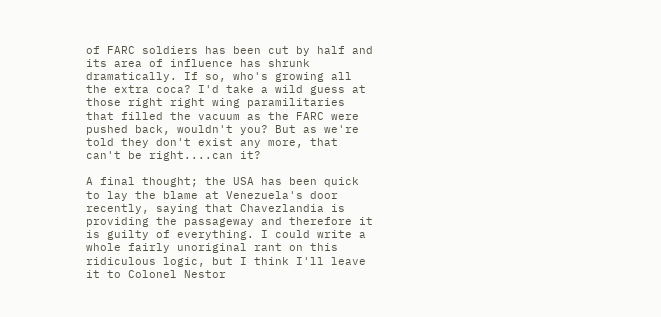of FARC soldiers has been cut by half and its area of influence has shrunk dramatically. If so, who's growing all the extra coca? I'd take a wild guess at those right right wing paramilitaries that filled the vacuum as the FARC were pushed back, wouldn't you? But as we're told they don't exist any more, that can't be right....can it?

A final thought; the USA has been quick to lay the blame at Venezuela's door recently, saying that Chavezlandia is providing the passageway and therefore it is guilty of everything. I could write a whole fairly unoriginal rant on this ridiculous logic, but I think I'll leave it to Colonel Nestor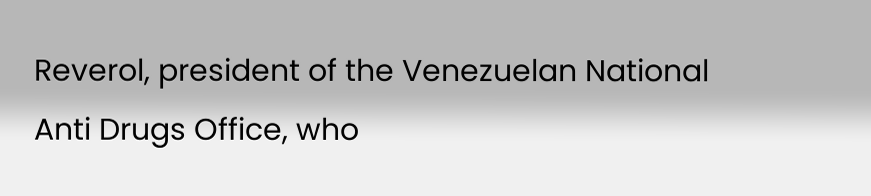Reverol, president of the Venezuelan National Anti Drugs Office, who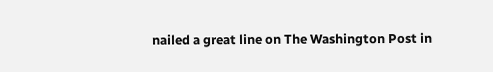nailed a great line on The Washington Post in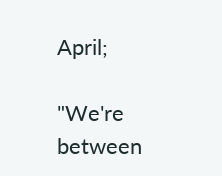April;

"We're between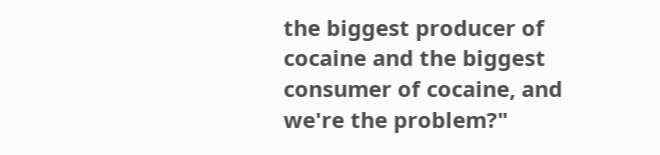the biggest producer of cocaine and the biggest consumer of cocaine, and we're the problem?"